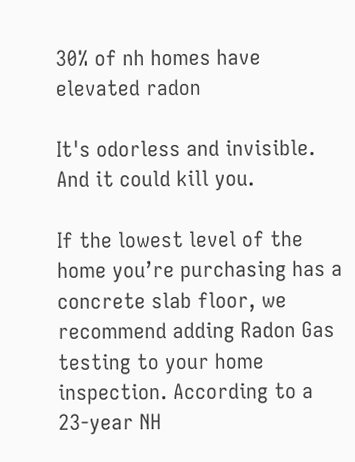30% of nh homes have elevated radon

It's odorless and invisible. And it could kill you.

If the lowest level of the home you’re purchasing has a concrete slab floor, we recommend adding Radon Gas testing to your home inspection. According to a 23-year NH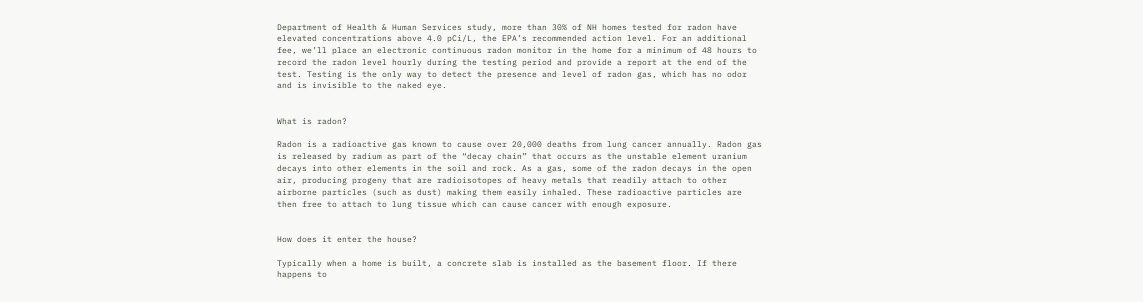Department of Health & Human Services study, more than 30% of NH homes tested for radon have elevated concentrations above 4.0 pCi/L, the EPA’s recommended action level. For an additional fee, we’ll place an electronic continuous radon monitor in the home for a minimum of 48 hours to record the radon level hourly during the testing period and provide a report at the end of the test. Testing is the only way to detect the presence and level of radon gas, which has no odor and is invisible to the naked eye.


What is radon?

Radon is a radioactive gas known to cause over 20,000 deaths from lung cancer annually. Radon gas is released by radium as part of the “decay chain” that occurs as the unstable element uranium decays into other elements in the soil and rock. As a gas, some of the radon decays in the open air, producing progeny that are radioisotopes of heavy metals that readily attach to other airborne particles (such as dust) making them easily inhaled. These radioactive particles are then free to attach to lung tissue which can cause cancer with enough exposure.


How does it enter the house?

Typically when a home is built, a concrete slab is installed as the basement floor. If there happens to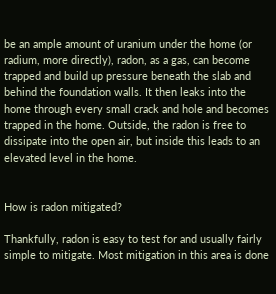be an ample amount of uranium under the home (or radium, more directly), radon, as a gas, can become trapped and build up pressure beneath the slab and behind the foundation walls. It then leaks into the home through every small crack and hole and becomes trapped in the home. Outside, the radon is free to dissipate into the open air, but inside this leads to an elevated level in the home.


How is radon mitigated?

Thankfully, radon is easy to test for and usually fairly simple to mitigate. Most mitigation in this area is done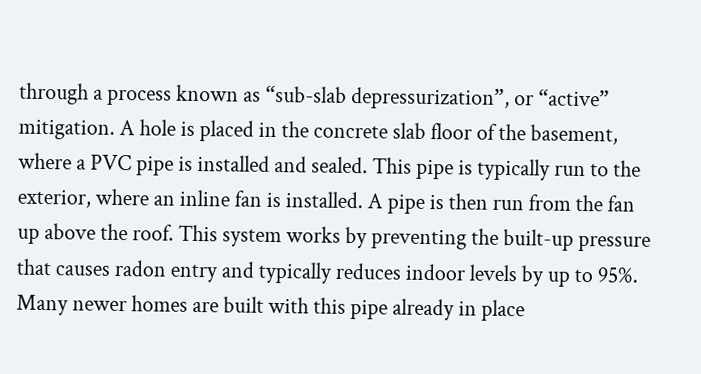through a process known as “sub-slab depressurization”, or “active” mitigation. A hole is placed in the concrete slab floor of the basement, where a PVC pipe is installed and sealed. This pipe is typically run to the exterior, where an inline fan is installed. A pipe is then run from the fan up above the roof. This system works by preventing the built-up pressure that causes radon entry and typically reduces indoor levels by up to 95%. Many newer homes are built with this pipe already in place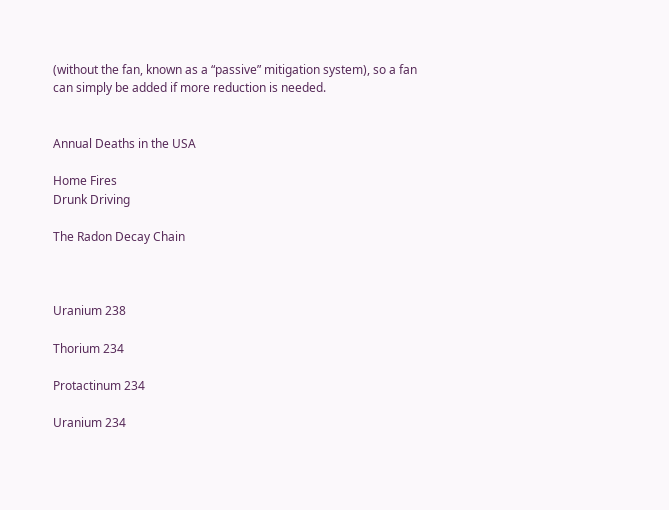(without the fan, known as a “passive” mitigation system), so a fan can simply be added if more reduction is needed.


Annual Deaths in the USA

Home Fires
Drunk Driving

The Radon Decay Chain



Uranium 238

Thorium 234

Protactinum 234

Uranium 234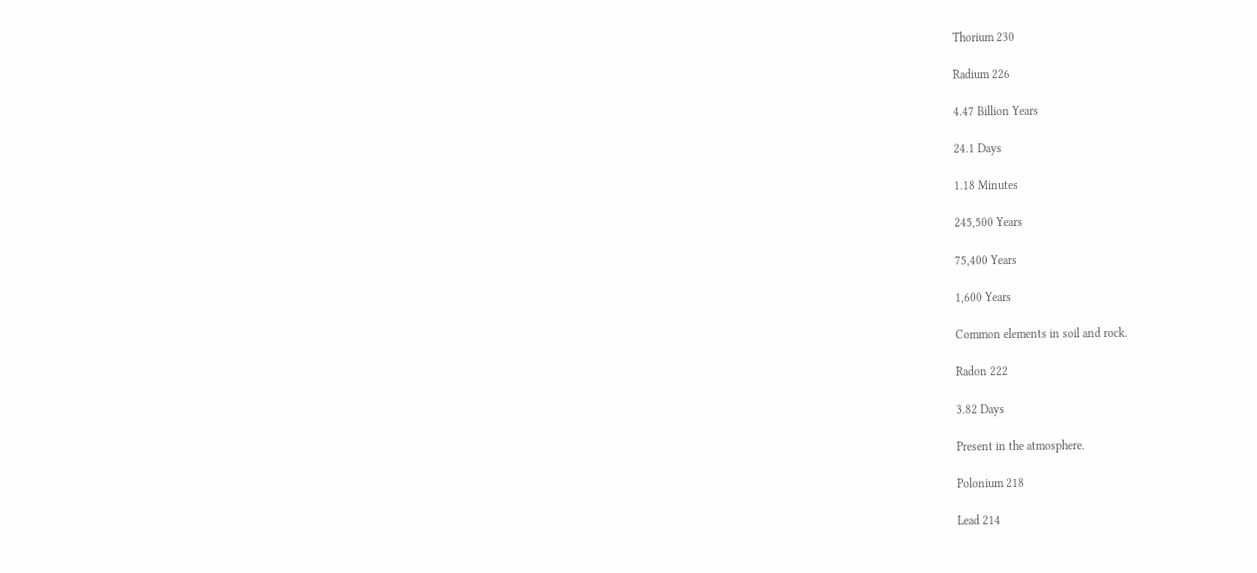Thorium 230

Radium 226

4.47 Billion Years

24.1 Days

1.18 Minutes

245,500 Years

75,400 Years

1,600 Years

Common elements in soil and rock.

Radon 222

3.82 Days

Present in the atmosphere.

Polonium 218

Lead 214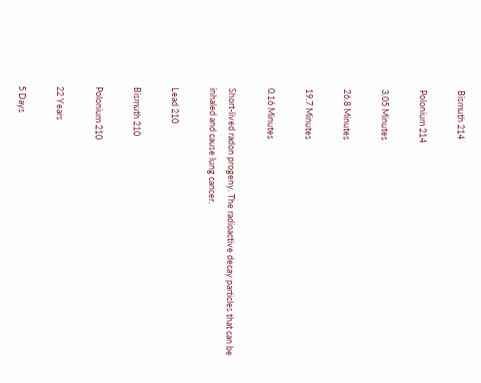Bismuth 214

Polonium 214

3.05 Minutes

26.8 Minutes

19.7 Minutes

0.16 Minutes

Short-lived radon progeny. The radioactive decay particles that can be inhaled and cause lung cancer.

Lead 210

Bismuth 210

Polonium 210

22 Years

5 Days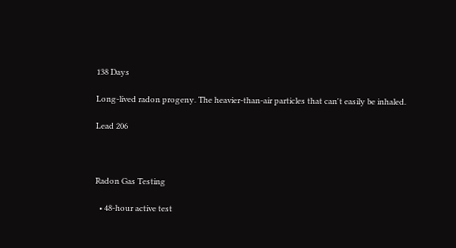138 Days

Long-lived radon progeny. The heavier-than-air particles that can't easily be inhaled.

Lead 206



Radon Gas Testing

  • 48-hour active test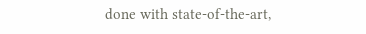done with state-of-the-art,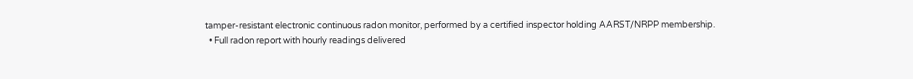tamper-resistant electronic continuous radon monitor, performed by a certified inspector holding AARST/NRPP membership.
  • Full radon report with hourly readings delivered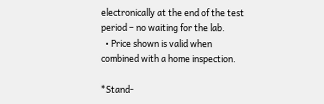electronically at the end of the test period – no waiting for the lab.
  • Price shown is valid when combined with a home inspection.

*Stand-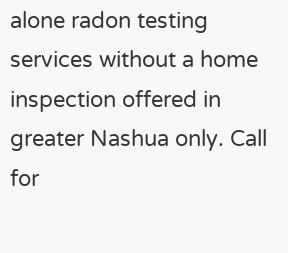alone radon testing services without a home inspection offered in greater Nashua only. Call for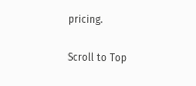pricing.

Scroll to Top